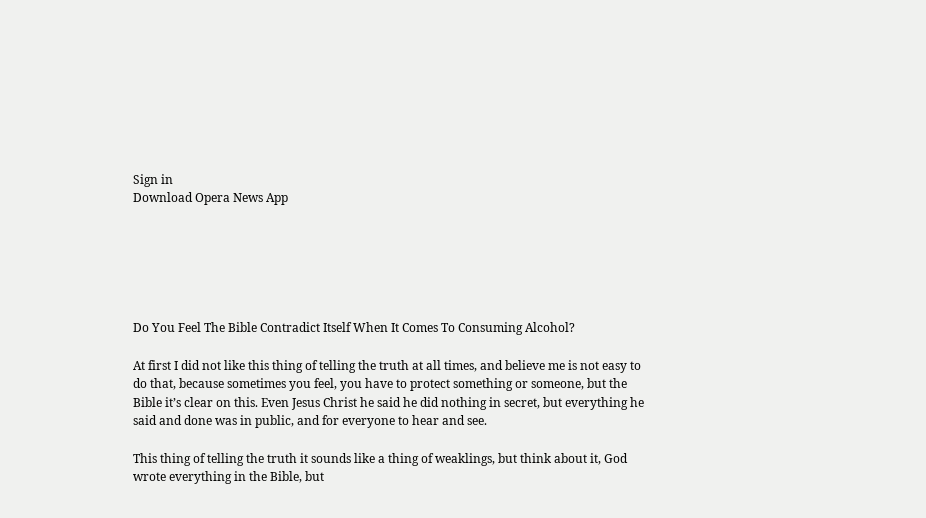Sign in
Download Opera News App






Do You Feel The Bible Contradict Itself When It Comes To Consuming Alcohol?

At first I did not like this thing of telling the truth at all times, and believe me is not easy to do that, because sometimes you feel, you have to protect something or someone, but the Bible it’s clear on this. Even Jesus Christ he said he did nothing in secret, but everything he said and done was in public, and for everyone to hear and see.

This thing of telling the truth it sounds like a thing of weaklings, but think about it, God wrote everything in the Bible, but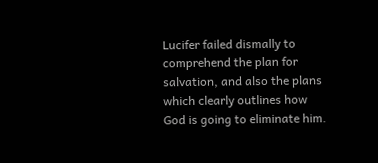Lucifer failed dismally to comprehend the plan for salvation, and also the plans which clearly outlines how God is going to eliminate him.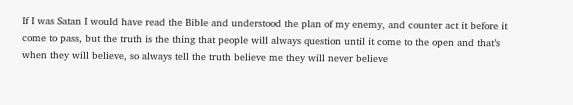If I was Satan I would have read the Bible and understood the plan of my enemy, and counter act it before it come to pass, but the truth is the thing that people will always question until it come to the open and that’s when they will believe, so always tell the truth believe me they will never believe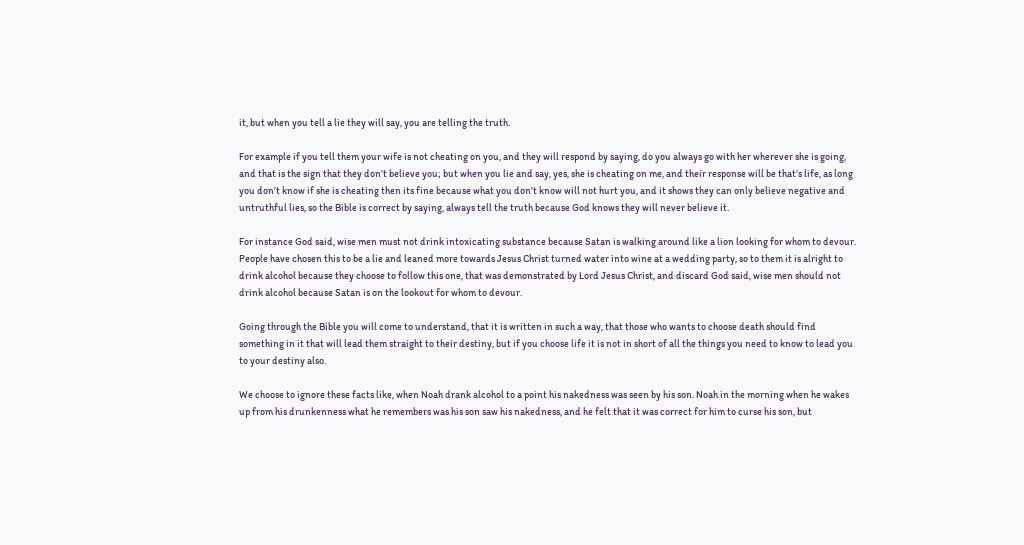it, but when you tell a lie they will say, you are telling the truth.

For example if you tell them your wife is not cheating on you, and they will respond by saying, do you always go with her wherever she is going, and that is the sign that they don’t believe you; but when you lie and say, yes, she is cheating on me, and their response will be that’s life, as long you don’t know if she is cheating then its fine because what you don’t know will not hurt you, and it shows they can only believe negative and untruthful lies, so the Bible is correct by saying, always tell the truth because God knows they will never believe it.

For instance God said, wise men must not drink intoxicating substance because Satan is walking around like a lion looking for whom to devour. People have chosen this to be a lie and leaned more towards Jesus Christ turned water into wine at a wedding party, so to them it is alright to drink alcohol because they choose to follow this one, that was demonstrated by Lord Jesus Christ, and discard God said, wise men should not drink alcohol because Satan is on the lookout for whom to devour.

Going through the Bible you will come to understand, that it is written in such a way, that those who wants to choose death should find something in it that will lead them straight to their destiny, but if you choose life it is not in short of all the things you need to know to lead you to your destiny also.

We choose to ignore these facts like, when Noah drank alcohol to a point his nakedness was seen by his son. Noah in the morning when he wakes up from his drunkenness what he remembers was his son saw his nakedness, and he felt that it was correct for him to curse his son, but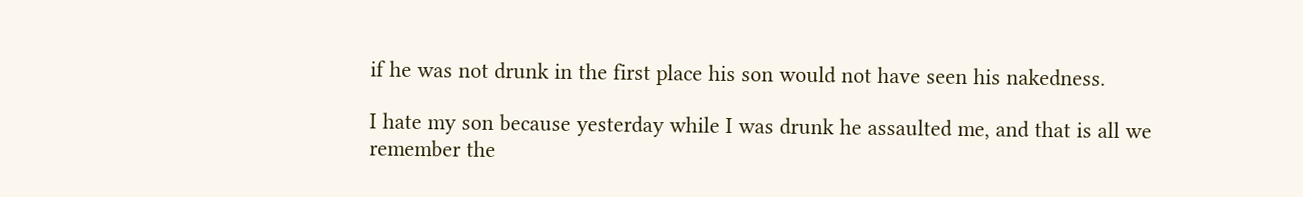if he was not drunk in the first place his son would not have seen his nakedness.

I hate my son because yesterday while I was drunk he assaulted me, and that is all we remember the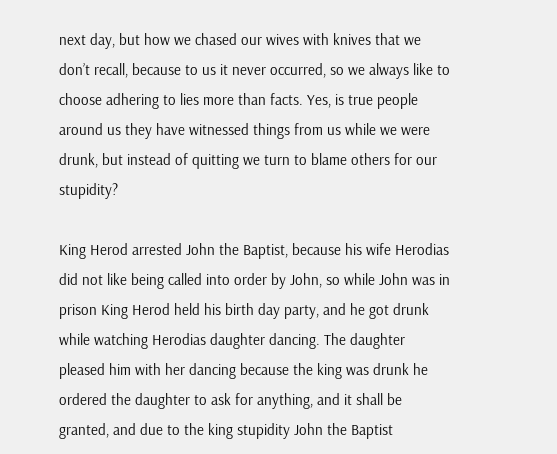next day, but how we chased our wives with knives that we don’t recall, because to us it never occurred, so we always like to choose adhering to lies more than facts. Yes, is true people around us they have witnessed things from us while we were drunk, but instead of quitting we turn to blame others for our stupidity?

King Herod arrested John the Baptist, because his wife Herodias did not like being called into order by John, so while John was in prison King Herod held his birth day party, and he got drunk while watching Herodias daughter dancing. The daughter pleased him with her dancing because the king was drunk he ordered the daughter to ask for anything, and it shall be granted, and due to the king stupidity John the Baptist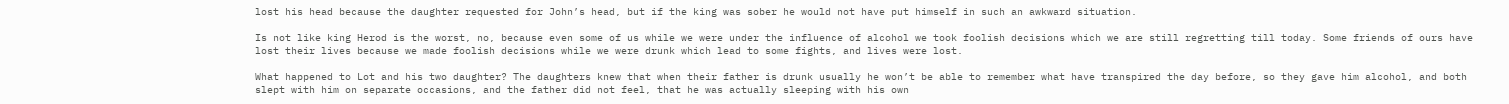lost his head because the daughter requested for John’s head, but if the king was sober he would not have put himself in such an awkward situation.

Is not like king Herod is the worst, no, because even some of us while we were under the influence of alcohol we took foolish decisions which we are still regretting till today. Some friends of ours have lost their lives because we made foolish decisions while we were drunk which lead to some fights, and lives were lost.

What happened to Lot and his two daughter? The daughters knew that when their father is drunk usually he won’t be able to remember what have transpired the day before, so they gave him alcohol, and both slept with him on separate occasions, and the father did not feel, that he was actually sleeping with his own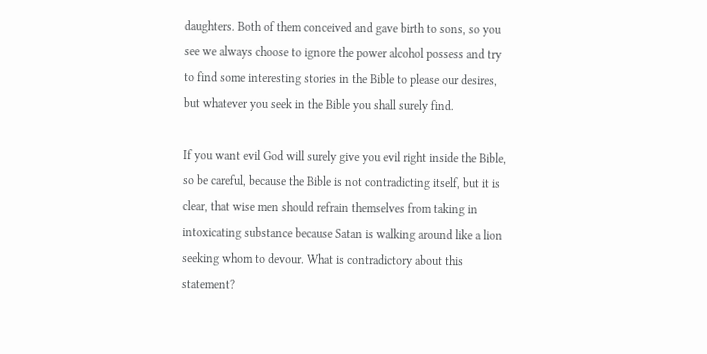daughters. Both of them conceived and gave birth to sons, so you see we always choose to ignore the power alcohol possess and try to find some interesting stories in the Bible to please our desires, but whatever you seek in the Bible you shall surely find.

If you want evil God will surely give you evil right inside the Bible, so be careful, because the Bible is not contradicting itself, but it is clear, that wise men should refrain themselves from taking in intoxicating substance because Satan is walking around like a lion seeking whom to devour. What is contradictory about this statement?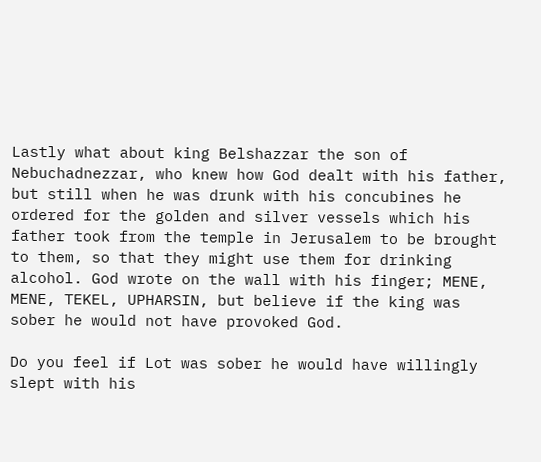Lastly what about king Belshazzar the son of Nebuchadnezzar, who knew how God dealt with his father, but still when he was drunk with his concubines he ordered for the golden and silver vessels which his father took from the temple in Jerusalem to be brought to them, so that they might use them for drinking alcohol. God wrote on the wall with his finger; MENE, MENE, TEKEL, UPHARSIN, but believe if the king was sober he would not have provoked God.

Do you feel if Lot was sober he would have willingly slept with his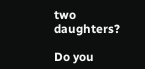two daughters?

Do you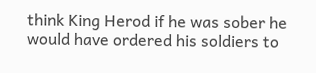think King Herod if he was sober he would have ordered his soldiers to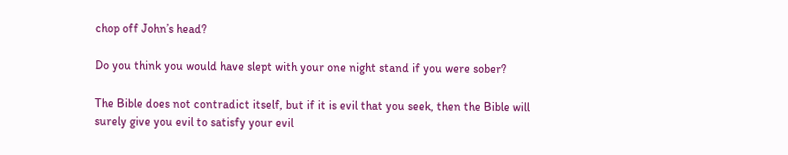chop off John’s head?

Do you think you would have slept with your one night stand if you were sober?

The Bible does not contradict itself, but if it is evil that you seek, then the Bible will surely give you evil to satisfy your evil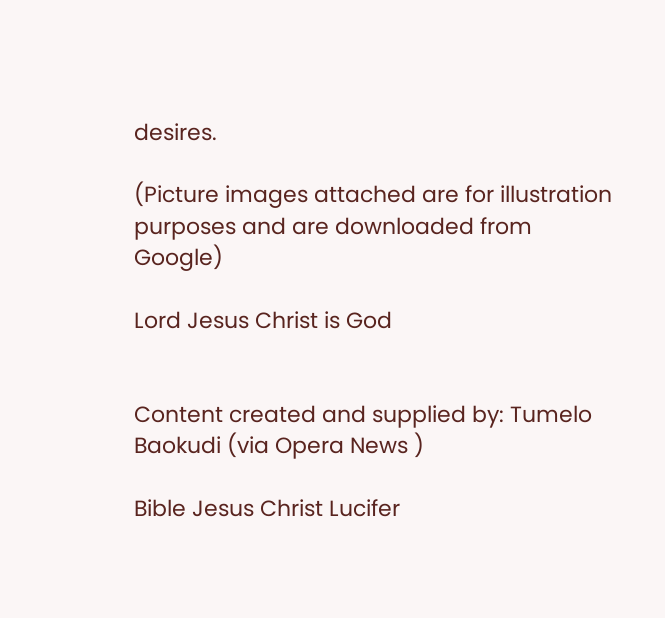desires.

(Picture images attached are for illustration purposes and are downloaded from Google)

Lord Jesus Christ is God


Content created and supplied by: Tumelo Baokudi (via Opera News )

Bible Jesus Christ Lucifer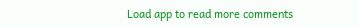Load app to read more comments